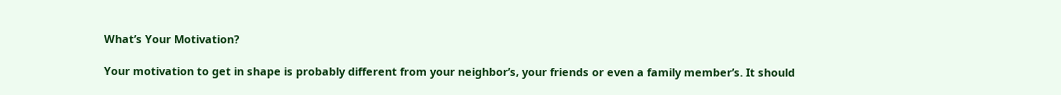What’s Your Motivation?

Your motivation to get in shape is probably different from your neighbor’s, your friends or even a family member’s. It should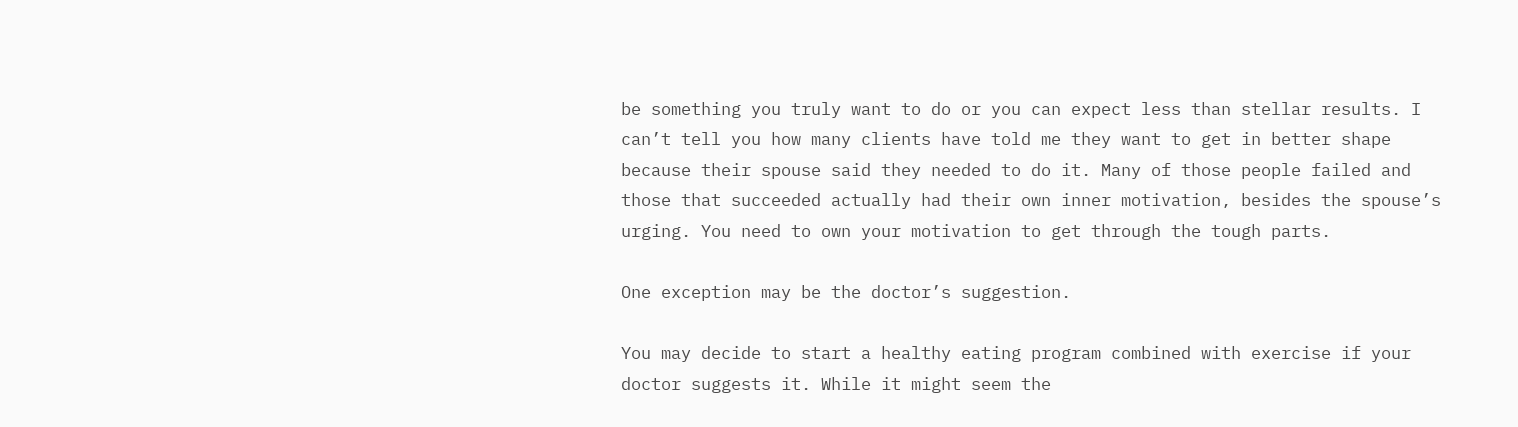be something you truly want to do or you can expect less than stellar results. I can’t tell you how many clients have told me they want to get in better shape because their spouse said they needed to do it. Many of those people failed and those that succeeded actually had their own inner motivation, besides the spouse’s urging. You need to own your motivation to get through the tough parts.

One exception may be the doctor’s suggestion.

You may decide to start a healthy eating program combined with exercise if your doctor suggests it. While it might seem the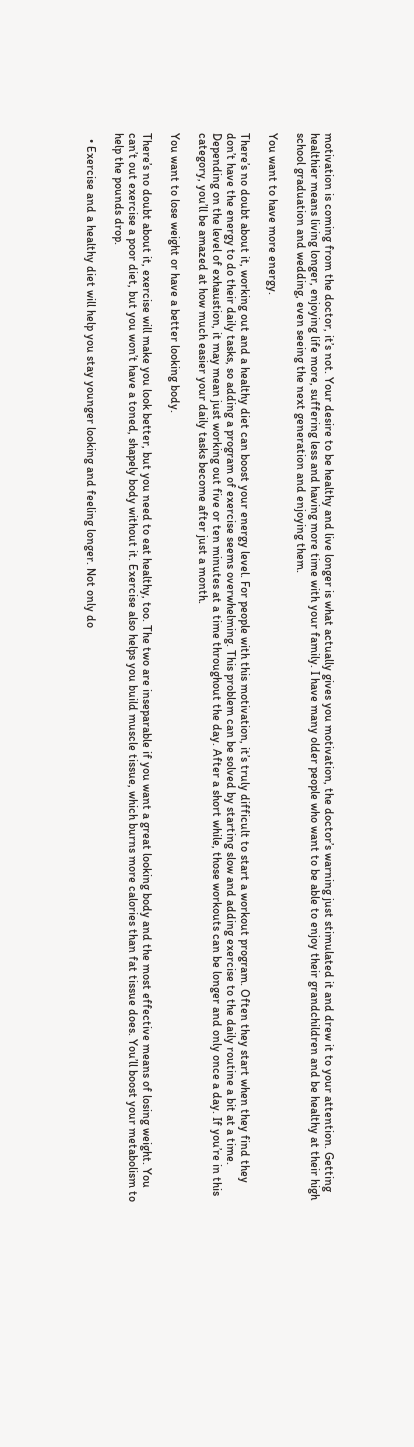motivation is coming from the doctor, it’s not. Your desire to be healthy and live longer is what actually gives you motivation, the doctor’s warning just stimulated it and drew it to your attention. Getting healthier means living longer, enjoying life more, suffering less and having more time with your family. I have many older people who want to be able to enjoy their grandchildren and be healthy at their high school graduation and wedding, even seeing the next generation and enjoying them.

You want to have more energy.

There’s no doubt about it, working out and a healthy diet can boost your energy level. For people with this motivation, it’s truly difficult to start a workout program. Often they start when they find they don’t have the energy to do their daily tasks, so adding a program of exercise seems overwhelming. This problem can be solved by starting slow and adding exercise to the daily routine a bit at a time. Depending on the level of exhaustion, it may mean just working out five or ten minutes at a time throughout the day. After a short while, those workouts can be longer and only once a day. If you’re in this category, you’ll be amazed at how much easier your daily tasks become after just a month.

You want to lose weight or have a better looking body.

There’s no doubt about it, exercise will make you look better, but you need to eat healthy, too. The two are inseparable if you want a great looking body and the most effective means of losing weight. You can’t out exercise a poor diet, but you won’t have a toned, shapely body without it. Exercise also helps you build muscle tissue, which burns more calories than fat tissue does. You’ll boost your metabolism to help the pounds drop.

  • Exercise and a healthy diet will help you stay younger looking and feeling longer. Not only do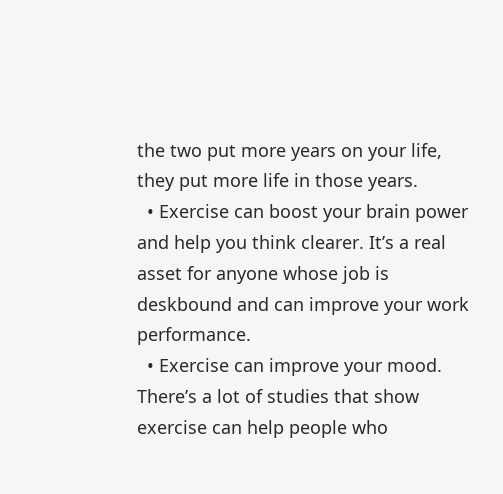the two put more years on your life, they put more life in those years.
  • Exercise can boost your brain power and help you think clearer. It’s a real asset for anyone whose job is deskbound and can improve your work performance.
  • Exercise can improve your mood. There’s a lot of studies that show exercise can help people who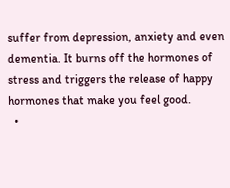suffer from depression, anxiety and even dementia. It burns off the hormones of stress and triggers the release of happy hormones that make you feel good.
  •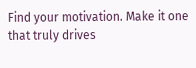Find your motivation. Make it one that truly drives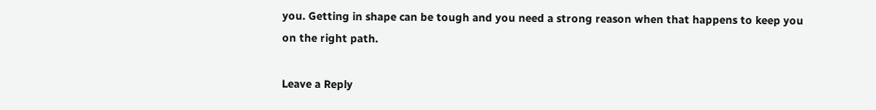you. Getting in shape can be tough and you need a strong reason when that happens to keep you on the right path.

Leave a Reply